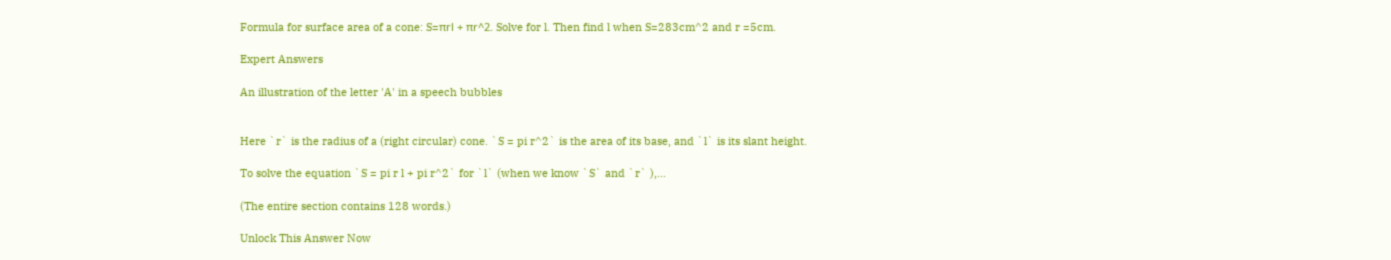Formula for surface area of a cone: S=πrl + πr^2. Solve for l. Then find l when S=283cm^2 and r =5cm.

Expert Answers

An illustration of the letter 'A' in a speech bubbles


Here `r` is the radius of a (right circular) cone. `S = pi r^2` is the area of its base, and `l` is its slant height.

To solve the equation `S = pi r l + pi r^2` for `l` (when we know `S` and `r` ),...

(The entire section contains 128 words.)

Unlock This Answer Now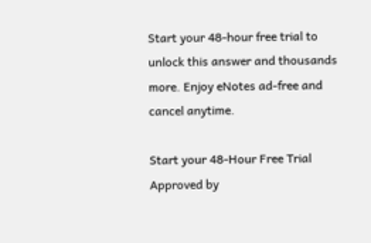Start your 48-hour free trial to unlock this answer and thousands more. Enjoy eNotes ad-free and cancel anytime.

Start your 48-Hour Free Trial
Approved by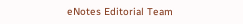eNotes Editorial Team